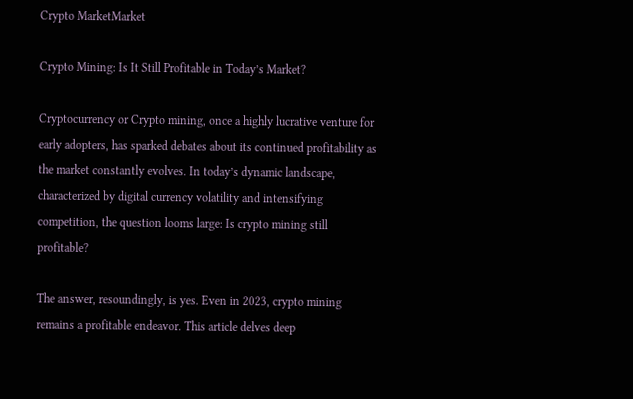Crypto MarketMarket

Crypto Mining: Is It Still Profitable in Today’s Market?

Cryptocurrency or Crypto mining, once a highly lucrative venture for early adopters, has sparked debates about its continued profitability as the market constantly evolves. In today’s dynamic landscape, characterized by digital currency volatility and intensifying competition, the question looms large: Is crypto mining still profitable?

The answer, resoundingly, is yes. Even in 2023, crypto mining remains a profitable endeavor. This article delves deep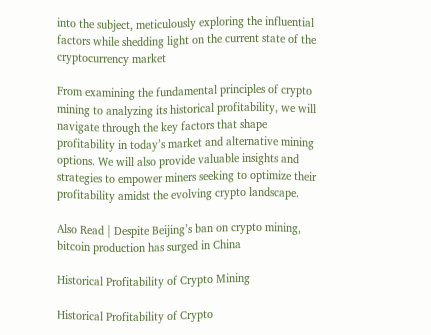into the subject, meticulously exploring the influential factors while shedding light on the current state of the cryptocurrency market

From examining the fundamental principles of crypto mining to analyzing its historical profitability, we will navigate through the key factors that shape profitability in today’s market and alternative mining options. We will also provide valuable insights and strategies to empower miners seeking to optimize their profitability amidst the evolving crypto landscape.

Also Read | Despite Beijing’s ban on crypto mining, bitcoin production has surged in China

Historical Profitability of Crypto Mining

Historical Profitability of Crypto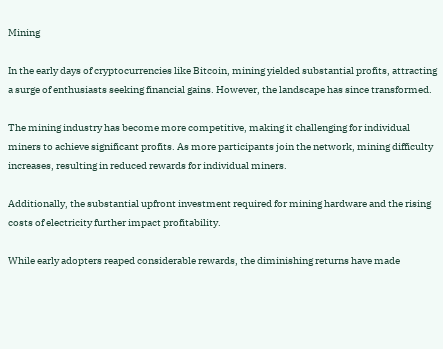Mining

In the early days of cryptocurrencies like Bitcoin, mining yielded substantial profits, attracting a surge of enthusiasts seeking financial gains. However, the landscape has since transformed.

The mining industry has become more competitive, making it challenging for individual miners to achieve significant profits. As more participants join the network, mining difficulty increases, resulting in reduced rewards for individual miners.

Additionally, the substantial upfront investment required for mining hardware and the rising costs of electricity further impact profitability.

While early adopters reaped considerable rewards, the diminishing returns have made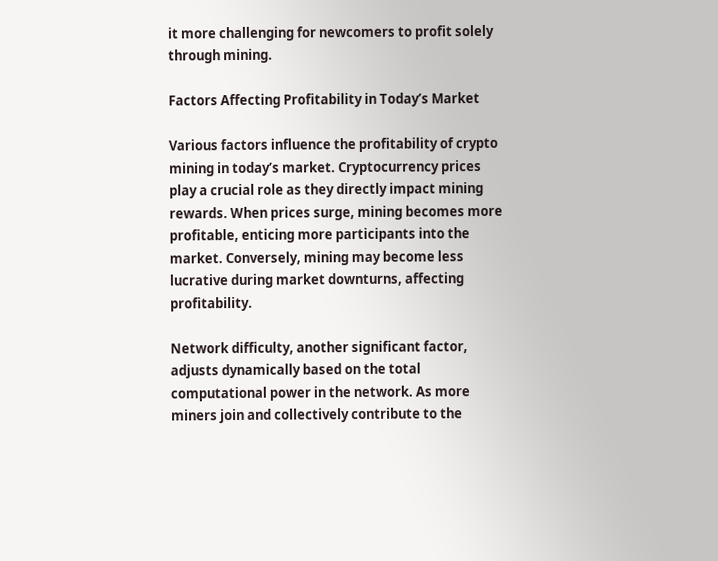it more challenging for newcomers to profit solely through mining.

Factors Affecting Profitability in Today’s Market

Various factors influence the profitability of crypto mining in today’s market. Cryptocurrency prices play a crucial role as they directly impact mining rewards. When prices surge, mining becomes more profitable, enticing more participants into the market. Conversely, mining may become less lucrative during market downturns, affecting profitability.

Network difficulty, another significant factor, adjusts dynamically based on the total computational power in the network. As more miners join and collectively contribute to the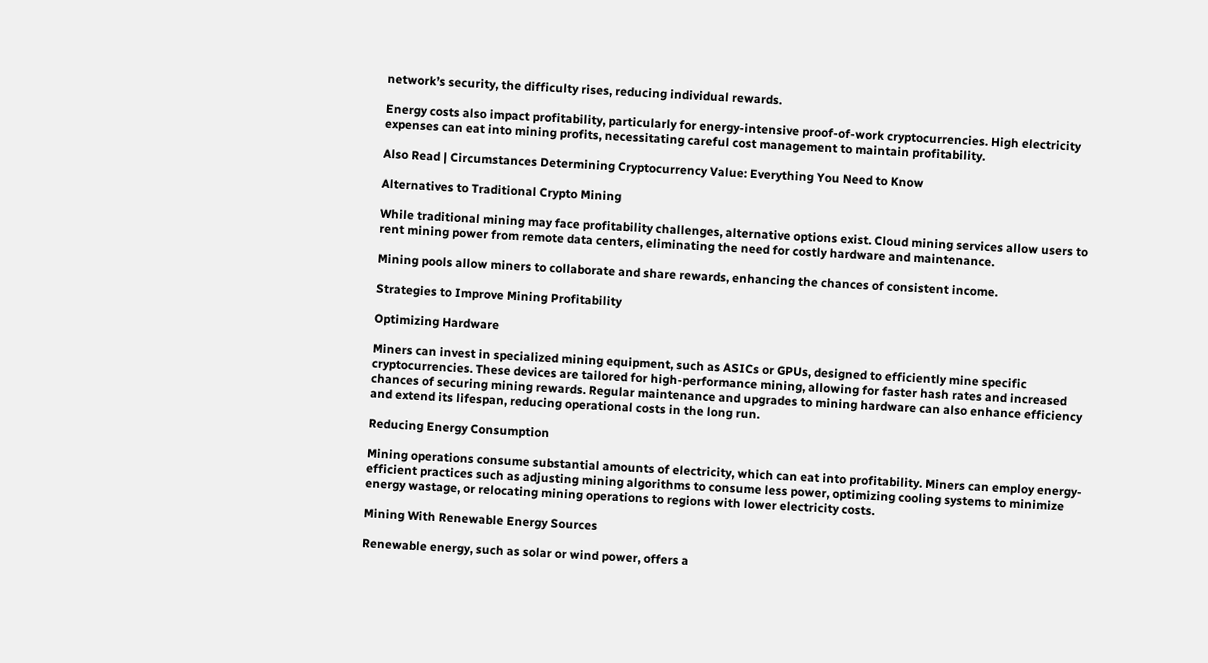network’s security, the difficulty rises, reducing individual rewards.

Energy costs also impact profitability, particularly for energy-intensive proof-of-work cryptocurrencies. High electricity expenses can eat into mining profits, necessitating careful cost management to maintain profitability.

Also Read | Circumstances Determining Cryptocurrency Value: Everything You Need to Know

Alternatives to Traditional Crypto Mining

While traditional mining may face profitability challenges, alternative options exist. Cloud mining services allow users to rent mining power from remote data centers, eliminating the need for costly hardware and maintenance.

Mining pools allow miners to collaborate and share rewards, enhancing the chances of consistent income.

Strategies to Improve Mining Profitability

Optimizing Hardware

Miners can invest in specialized mining equipment, such as ASICs or GPUs, designed to efficiently mine specific cryptocurrencies. These devices are tailored for high-performance mining, allowing for faster hash rates and increased chances of securing mining rewards. Regular maintenance and upgrades to mining hardware can also enhance efficiency and extend its lifespan, reducing operational costs in the long run.

Reducing Energy Consumption

Mining operations consume substantial amounts of electricity, which can eat into profitability. Miners can employ energy-efficient practices such as adjusting mining algorithms to consume less power, optimizing cooling systems to minimize energy wastage, or relocating mining operations to regions with lower electricity costs.

Mining With Renewable Energy Sources

Renewable energy, such as solar or wind power, offers a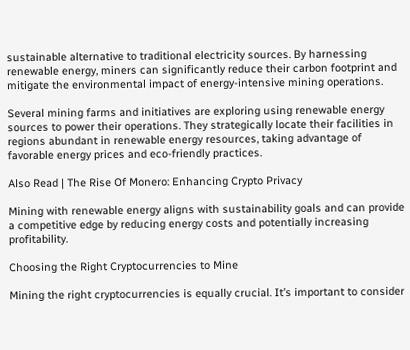sustainable alternative to traditional electricity sources. By harnessing renewable energy, miners can significantly reduce their carbon footprint and mitigate the environmental impact of energy-intensive mining operations.

Several mining farms and initiatives are exploring using renewable energy sources to power their operations. They strategically locate their facilities in regions abundant in renewable energy resources, taking advantage of favorable energy prices and eco-friendly practices.

Also Read | The Rise Of Monero: Enhancing Crypto Privacy

Mining with renewable energy aligns with sustainability goals and can provide a competitive edge by reducing energy costs and potentially increasing profitability.

Choosing the Right Cryptocurrencies to Mine

Mining the right cryptocurrencies is equally crucial. It’s important to consider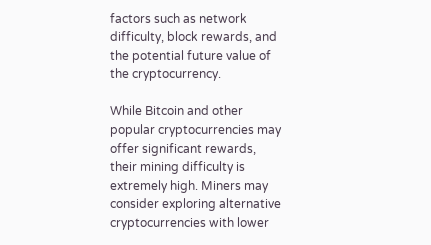factors such as network difficulty, block rewards, and the potential future value of the cryptocurrency.

While Bitcoin and other popular cryptocurrencies may offer significant rewards, their mining difficulty is extremely high. Miners may consider exploring alternative cryptocurrencies with lower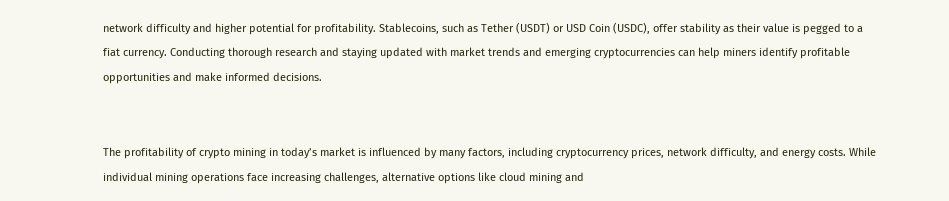network difficulty and higher potential for profitability. Stablecoins, such as Tether (USDT) or USD Coin (USDC), offer stability as their value is pegged to a fiat currency. Conducting thorough research and staying updated with market trends and emerging cryptocurrencies can help miners identify profitable opportunities and make informed decisions.


The profitability of crypto mining in today’s market is influenced by many factors, including cryptocurrency prices, network difficulty, and energy costs. While individual mining operations face increasing challenges, alternative options like cloud mining and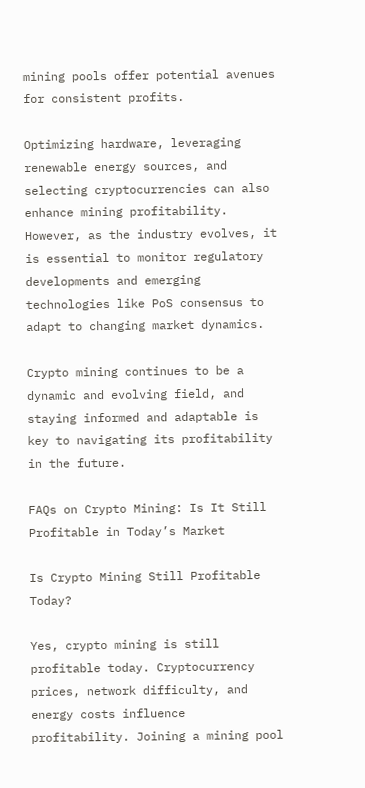mining pools offer potential avenues for consistent profits.

Optimizing hardware, leveraging renewable energy sources, and selecting cryptocurrencies can also enhance mining profitability. However, as the industry evolves, it is essential to monitor regulatory developments and emerging technologies like PoS consensus to adapt to changing market dynamics.

Crypto mining continues to be a dynamic and evolving field, and staying informed and adaptable is key to navigating its profitability in the future.

FAQs on Crypto Mining: Is It Still Profitable in Today’s Market

Is Crypto Mining Still Profitable Today?

Yes, crypto mining is still profitable today. Cryptocurrency prices, network difficulty, and energy costs influence profitability. Joining a mining pool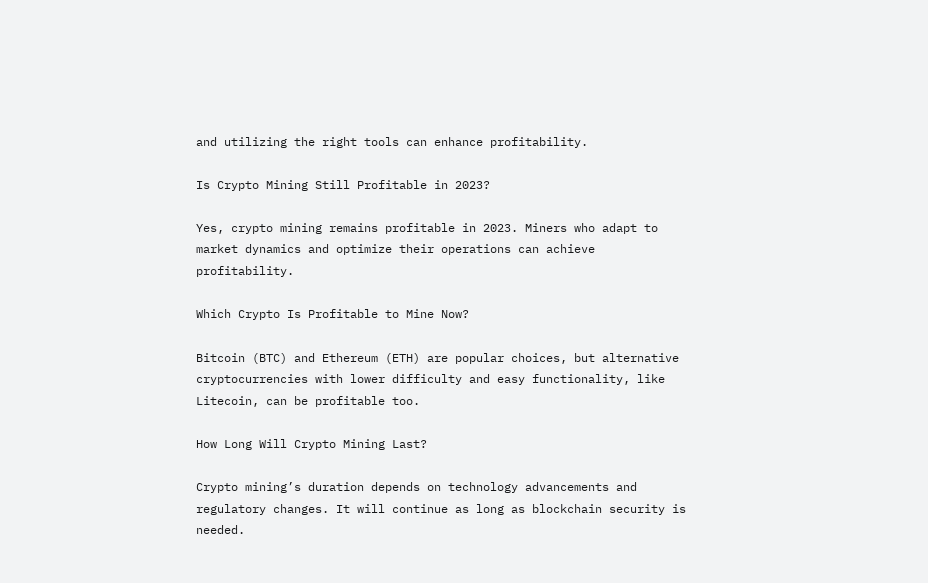and utilizing the right tools can enhance profitability.

Is Crypto Mining Still Profitable in 2023?

Yes, crypto mining remains profitable in 2023. Miners who adapt to market dynamics and optimize their operations can achieve profitability.

Which Crypto Is Profitable to Mine Now?

Bitcoin (BTC) and Ethereum (ETH) are popular choices, but alternative cryptocurrencies with lower difficulty and easy functionality, like Litecoin, can be profitable too.

How Long Will Crypto Mining Last?

Crypto mining’s duration depends on technology advancements and regulatory changes. It will continue as long as blockchain security is needed.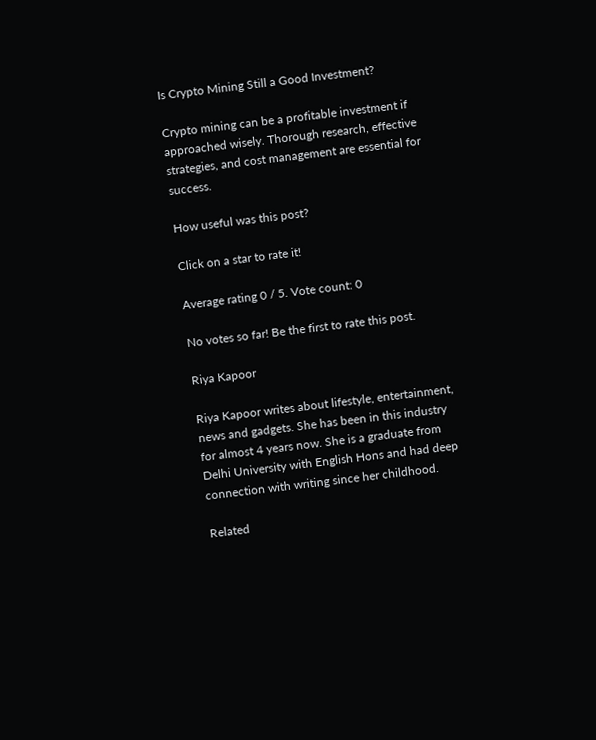Is Crypto Mining Still a Good Investment?

Crypto mining can be a profitable investment if approached wisely. Thorough research, effective strategies, and cost management are essential for success.

How useful was this post?

Click on a star to rate it!

Average rating 0 / 5. Vote count: 0

No votes so far! Be the first to rate this post.

Riya Kapoor

Riya Kapoor writes about lifestyle, entertainment, news and gadgets. She has been in this industry for almost 4 years now. She is a graduate from Delhi University with English Hons and had deep connection with writing since her childhood.

Related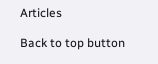Articles

Back to top button